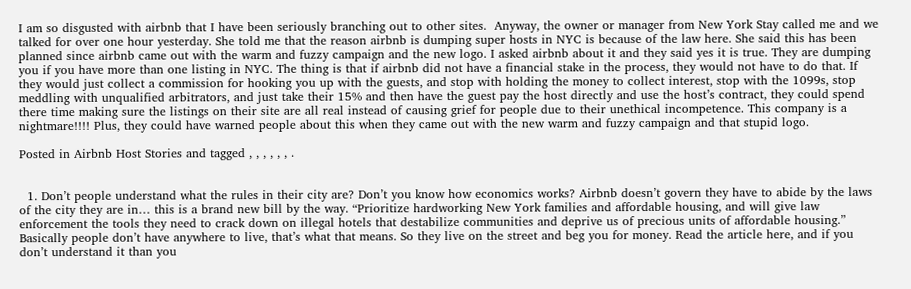I am so disgusted with airbnb that I have been seriously branching out to other sites.  Anyway, the owner or manager from New York Stay called me and we talked for over one hour yesterday. She told me that the reason airbnb is dumping super hosts in NYC is because of the law here. She said this has been planned since airbnb came out with the warm and fuzzy campaign and the new logo. I asked airbnb about it and they said yes it is true. They are dumping you if you have more than one listing in NYC. The thing is that if airbnb did not have a financial stake in the process, they would not have to do that. If they would just collect a commission for hooking you up with the guests, and stop with holding the money to collect interest, stop with the 1099s, stop meddling with unqualified arbitrators, and just take their 15% and then have the guest pay the host directly and use the host’s contract, they could spend there time making sure the listings on their site are all real instead of causing grief for people due to their unethical incompetence. This company is a nightmare!!!! Plus, they could have warned people about this when they came out with the new warm and fuzzy campaign and that stupid logo.

Posted in Airbnb Host Stories and tagged , , , , , , .


  1. Don’t people understand what the rules in their city are? Don’t you know how economics works? Airbnb doesn’t govern they have to abide by the laws of the city they are in… this is a brand new bill by the way. “Prioritize hardworking New York families and affordable housing, and will give law enforcement the tools they need to crack down on illegal hotels that destabilize communities and deprive us of precious units of affordable housing.” Basically people don’t have anywhere to live, that’s what that means. So they live on the street and beg you for money. Read the article here, and if you don’t understand it than you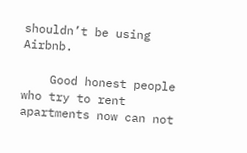shouldn’t be using Airbnb.

    Good honest people who try to rent apartments now can not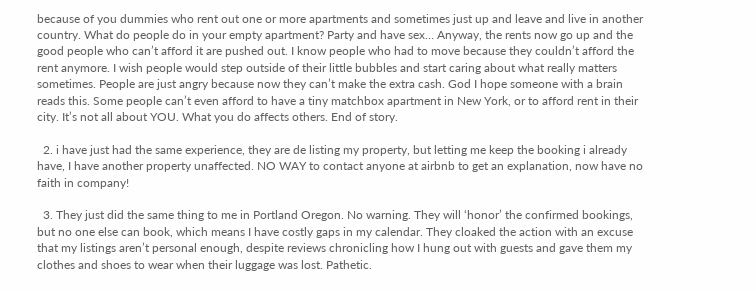because of you dummies who rent out one or more apartments and sometimes just up and leave and live in another country. What do people do in your empty apartment? Party and have sex… Anyway, the rents now go up and the good people who can’t afford it are pushed out. I know people who had to move because they couldn’t afford the rent anymore. I wish people would step outside of their little bubbles and start caring about what really matters sometimes. People are just angry because now they can’t make the extra cash. God I hope someone with a brain reads this. Some people can’t even afford to have a tiny matchbox apartment in New York, or to afford rent in their city. It’s not all about YOU. What you do affects others. End of story.

  2. i have just had the same experience, they are de listing my property, but letting me keep the booking i already have, I have another property unaffected. NO WAY to contact anyone at airbnb to get an explanation, now have no faith in company!

  3. They just did the same thing to me in Portland Oregon. No warning. They will ‘honor’ the confirmed bookings, but no one else can book, which means I have costly gaps in my calendar. They cloaked the action with an excuse that my listings aren’t personal enough, despite reviews chronicling how I hung out with guests and gave them my clothes and shoes to wear when their luggage was lost. Pathetic.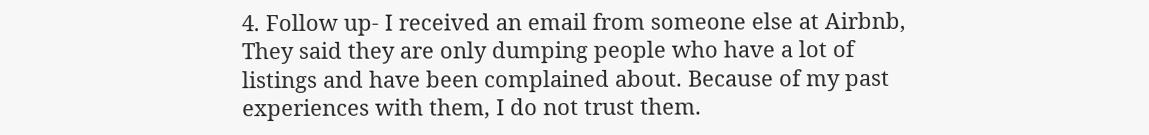4. Follow up- I received an email from someone else at Airbnb, They said they are only dumping people who have a lot of listings and have been complained about. Because of my past experiences with them, I do not trust them.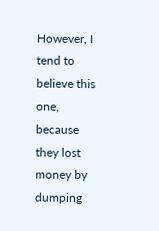However, I tend to believe this one, because they lost money by dumping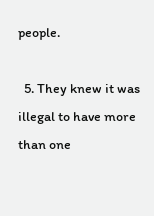people.

  5. They knew it was illegal to have more than one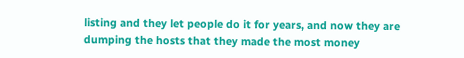listing and they let people do it for years, and now they are dumping the hosts that they made the most money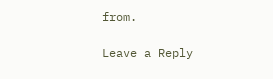from.

Leave a Reply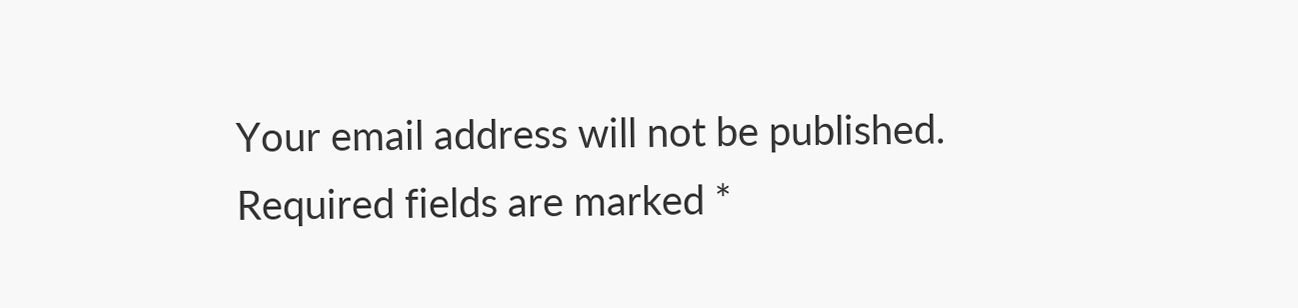Your email address will not be published. Required fields are marked *